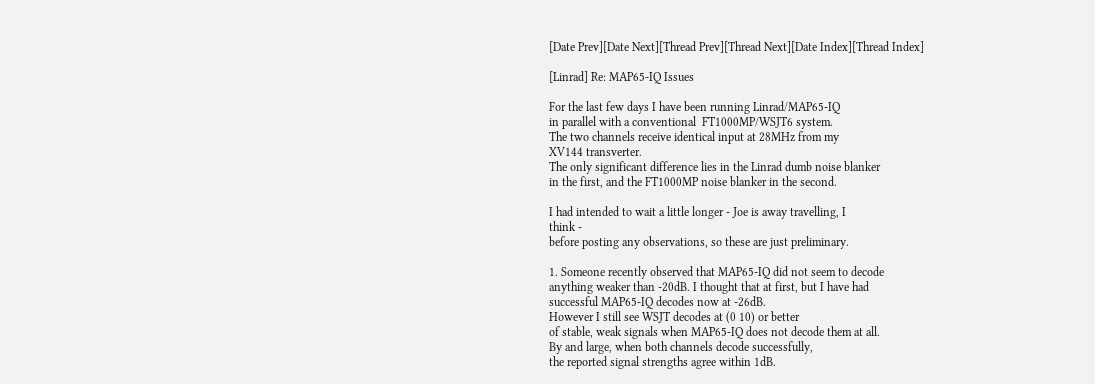[Date Prev][Date Next][Thread Prev][Thread Next][Date Index][Thread Index]

[Linrad] Re: MAP65-IQ Issues

For the last few days I have been running Linrad/MAP65-IQ
in parallel with a conventional  FT1000MP/WSJT6 system.
The two channels receive identical input at 28MHz from my
XV144 transverter.
The only significant difference lies in the Linrad dumb noise blanker
in the first, and the FT1000MP noise blanker in the second.

I had intended to wait a little longer - Joe is away travelling, I
think -
before posting any observations, so these are just preliminary.

1. Someone recently observed that MAP65-IQ did not seem to decode
anything weaker than -20dB. I thought that at first, but I have had
successful MAP65-IQ decodes now at -26dB.
However I still see WSJT decodes at (0 10) or better
of stable, weak signals when MAP65-IQ does not decode them at all.
By and large, when both channels decode successfully,
the reported signal strengths agree within 1dB.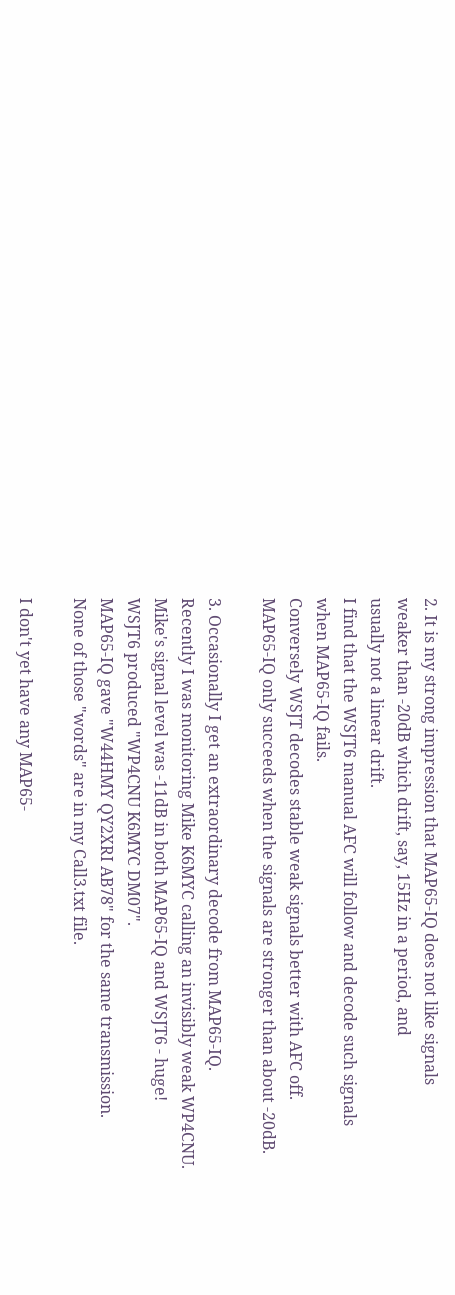2. It is my strong impression that MAP65-IQ does not like signals
weaker than -20dB which drift, say, 15Hz in a period, and
usually not a linear drift.
I find that the WSJT6 manual AFC will follow and decode such signals
when MAP65-IQ fails.
Conversely WSJT decodes stable weak signals better with AFC off.
MAP65-IQ only succeeds when the signals are stronger than about -20dB.

3. Occasionally I get an extraordinary decode from MAP65-IQ.
Recently I was monitoring Mike K6MYC calling an invisibly weak WP4CNU.
Mike's signal level was -11dB in both MAP65-IQ and WSJT6 - huge!
WSJT6 produced "WP4CNU K6MYC DM07".
MAP65-IQ gave "W44HMY QY2XRI AB78" for the same transmission.
None of those "words" are in my Call3.txt file.

I don't yet have any MAP65-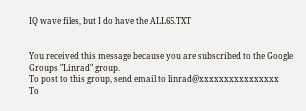IQ wave files, but I do have the ALL65.TXT


You received this message because you are subscribed to the Google Groups "Linrad" group.
To post to this group, send email to linrad@xxxxxxxxxxxxxxxx
To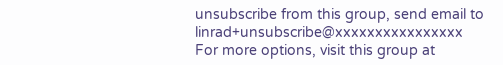unsubscribe from this group, send email to linrad+unsubscribe@xxxxxxxxxxxxxxxx
For more options, visit this group at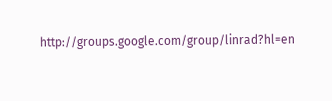http://groups.google.com/group/linrad?hl=en